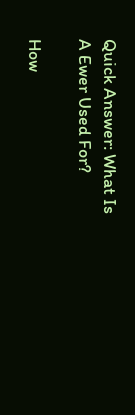Quick Answer: What Is A Ewer Used For?

How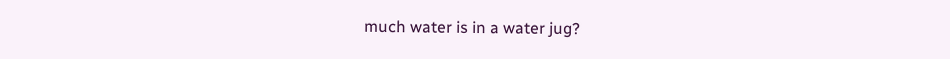much water is in a water jug?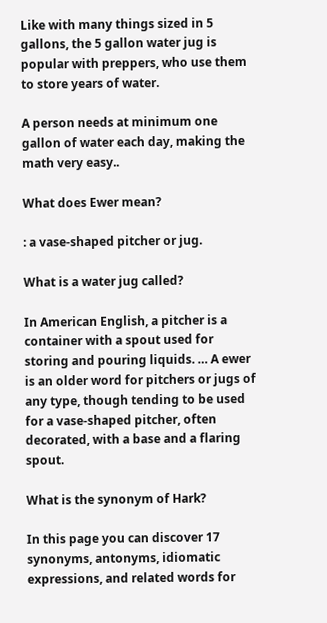Like with many things sized in 5 gallons, the 5 gallon water jug is popular with preppers, who use them to store years of water.

A person needs at minimum one gallon of water each day, making the math very easy..

What does Ewer mean?

: a vase-shaped pitcher or jug.

What is a water jug called?

In American English, a pitcher is a container with a spout used for storing and pouring liquids. … A ewer is an older word for pitchers or jugs of any type, though tending to be used for a vase-shaped pitcher, often decorated, with a base and a flaring spout.

What is the synonym of Hark?

In this page you can discover 17 synonyms, antonyms, idiomatic expressions, and related words for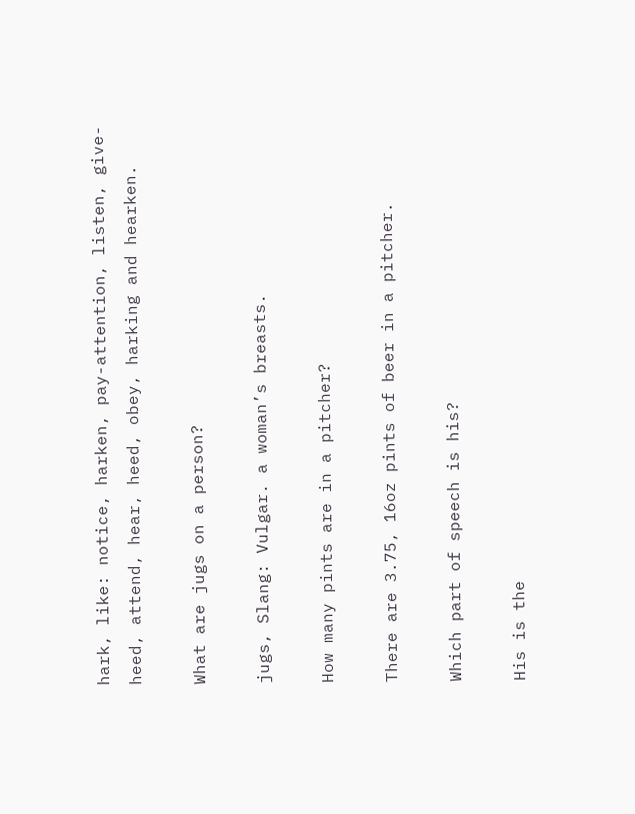hark, like: notice, harken, pay-attention, listen, give-heed, attend, hear, heed, obey, harking and hearken.

What are jugs on a person?

jugs, Slang: Vulgar. a woman’s breasts.

How many pints are in a pitcher?

There are 3.75, 16oz pints of beer in a pitcher.

Which part of speech is his?

His is the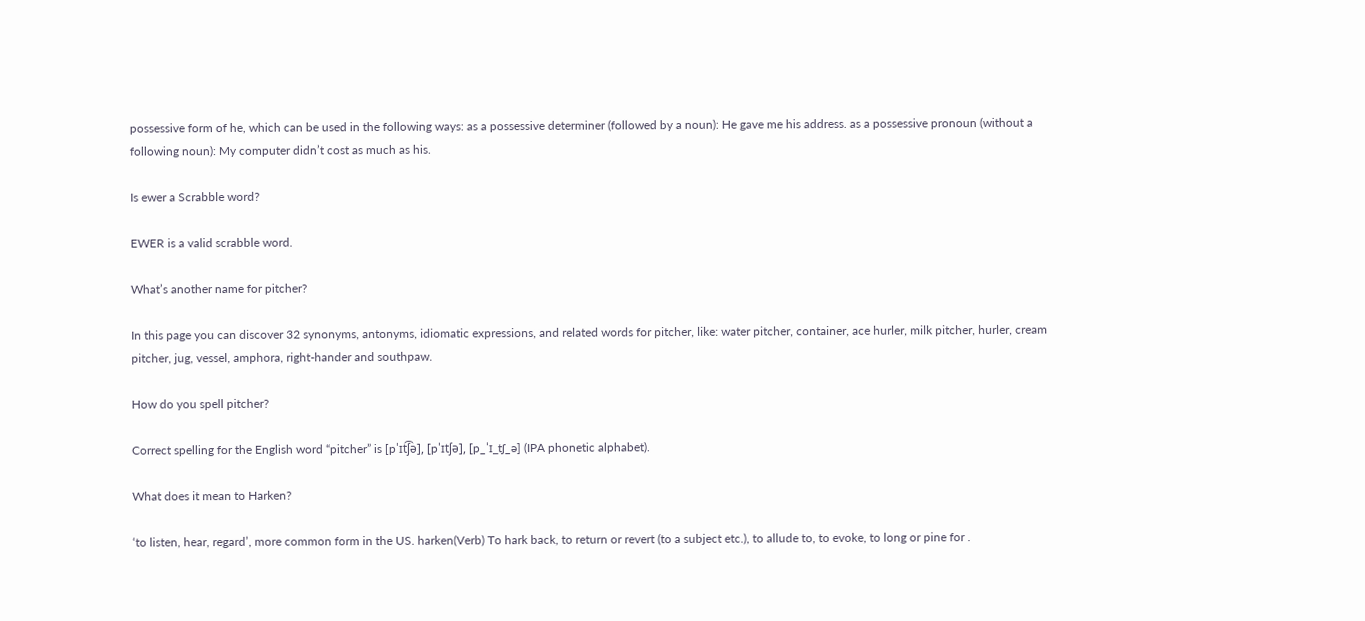possessive form of he, which can be used in the following ways: as a possessive determiner (followed by a noun): He gave me his address. as a possessive pronoun (without a following noun): My computer didn’t cost as much as his.

Is ewer a Scrabble word?

EWER is a valid scrabble word.

What’s another name for pitcher?

In this page you can discover 32 synonyms, antonyms, idiomatic expressions, and related words for pitcher, like: water pitcher, container, ace hurler, milk pitcher, hurler, cream pitcher, jug, vessel, amphora, right-hander and southpaw.

How do you spell pitcher?

Correct spelling for the English word “pitcher” is [pˈɪt͡ʃə], [pˈɪtʃə], [p_ˈɪ_tʃ_ə] (IPA phonetic alphabet).

What does it mean to Harken?

‘to listen, hear, regard’, more common form in the US. harken(Verb) To hark back, to return or revert (to a subject etc.), to allude to, to evoke, to long or pine for .